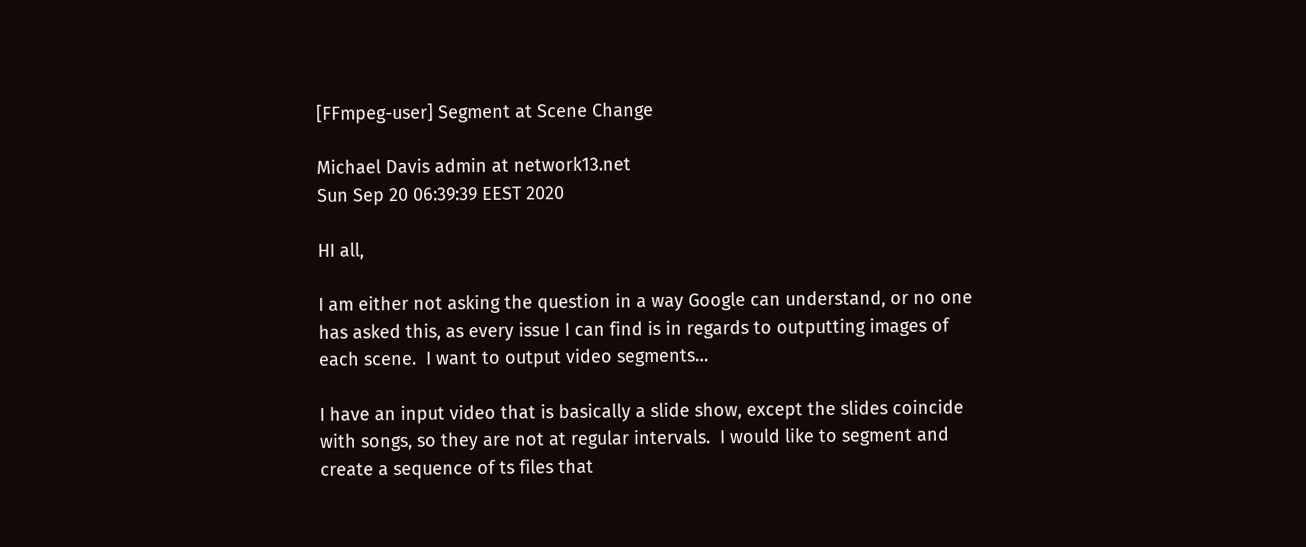[FFmpeg-user] Segment at Scene Change

Michael Davis admin at network13.net
Sun Sep 20 06:39:39 EEST 2020

HI all,

I am either not asking the question in a way Google can understand, or no one has asked this, as every issue I can find is in regards to outputting images of each scene.  I want to output video segments…

I have an input video that is basically a slide show, except the slides coincide with songs, so they are not at regular intervals.  I would like to segment and create a sequence of ts files that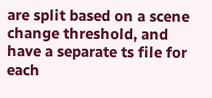are split based on a scene change threshold, and have a separate ts file for each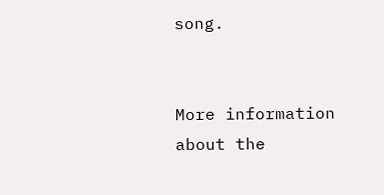song.


More information about the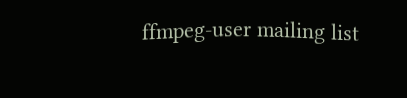ffmpeg-user mailing list